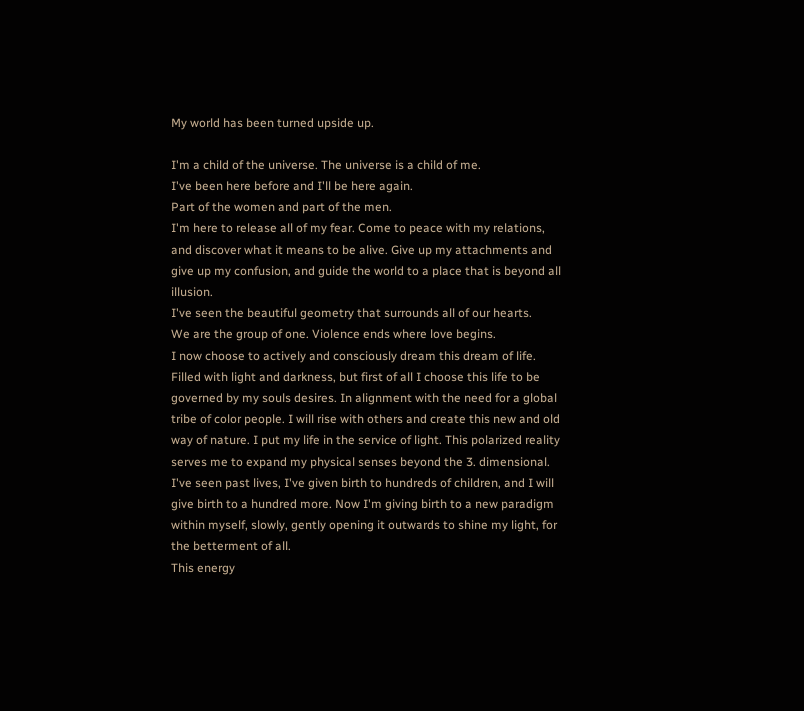My world has been turned upside up.

I'm a child of the universe. The universe is a child of me.
I've been here before and I'll be here again.
Part of the women and part of the men.
I'm here to release all of my fear. Come to peace with my relations, and discover what it means to be alive. Give up my attachments and give up my confusion, and guide the world to a place that is beyond all illusion.
I've seen the beautiful geometry that surrounds all of our hearts.
We are the group of one. Violence ends where love begins.
I now choose to actively and consciously dream this dream of life. Filled with light and darkness, but first of all I choose this life to be governed by my souls desires. In alignment with the need for a global tribe of color people. I will rise with others and create this new and old way of nature. I put my life in the service of light. This polarized reality serves me to expand my physical senses beyond the 3. dimensional. I've seen past lives, I've given birth to hundreds of children, and I will give birth to a hundred more. Now I'm giving birth to a new paradigm within myself, slowly, gently opening it outwards to shine my light, for the betterment of all.
This energy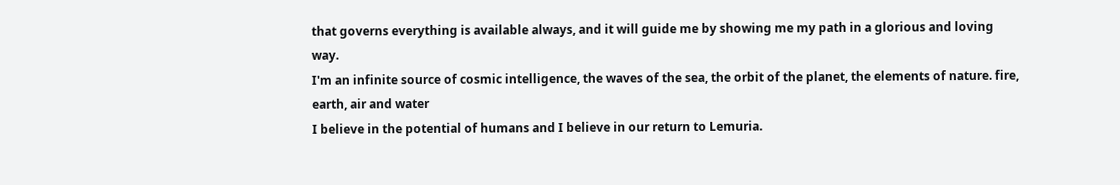that governs everything is available always, and it will guide me by showing me my path in a glorious and loving way.
I'm an infinite source of cosmic intelligence, the waves of the sea, the orbit of the planet, the elements of nature. fire, earth, air and water
I believe in the potential of humans and I believe in our return to Lemuria.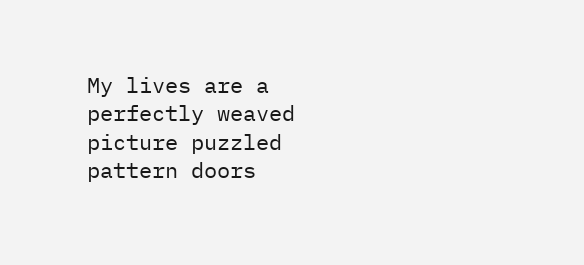My lives are a perfectly weaved picture puzzled pattern doors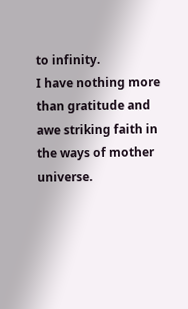to infinity.
I have nothing more than gratitude and awe striking faith in the ways of mother universe.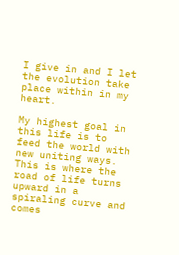I give in and I let the evolution take place within in my heart.

My highest goal in this life is to feed the world with new uniting ways.
This is where the road of life turns upward in a spiraling curve and comes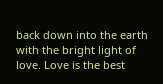back down into the earth with the bright light of love. Love is the best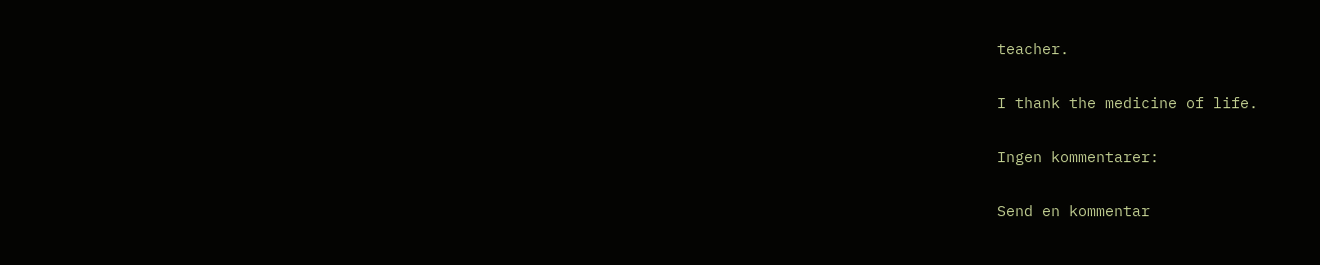teacher.

I thank the medicine of life.

Ingen kommentarer:

Send en kommentar